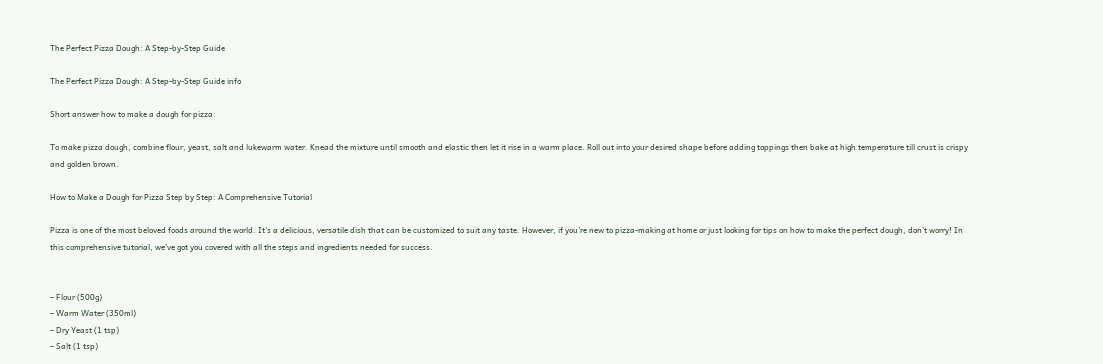The Perfect Pizza Dough: A Step-by-Step Guide

The Perfect Pizza Dough: A Step-by-Step Guide info

Short answer how to make a dough for pizza:

To make pizza dough, combine flour, yeast, salt and lukewarm water. Knead the mixture until smooth and elastic then let it rise in a warm place. Roll out into your desired shape before adding toppings then bake at high temperature till crust is crispy and golden brown.

How to Make a Dough for Pizza Step by Step: A Comprehensive Tutorial

Pizza is one of the most beloved foods around the world. It’s a delicious, versatile dish that can be customized to suit any taste. However, if you’re new to pizza-making at home or just looking for tips on how to make the perfect dough, don’t worry! In this comprehensive tutorial, we’ve got you covered with all the steps and ingredients needed for success.


– Flour (500g)
– Warm Water (350ml)
– Dry Yeast (1 tsp)
– Salt (1 tsp)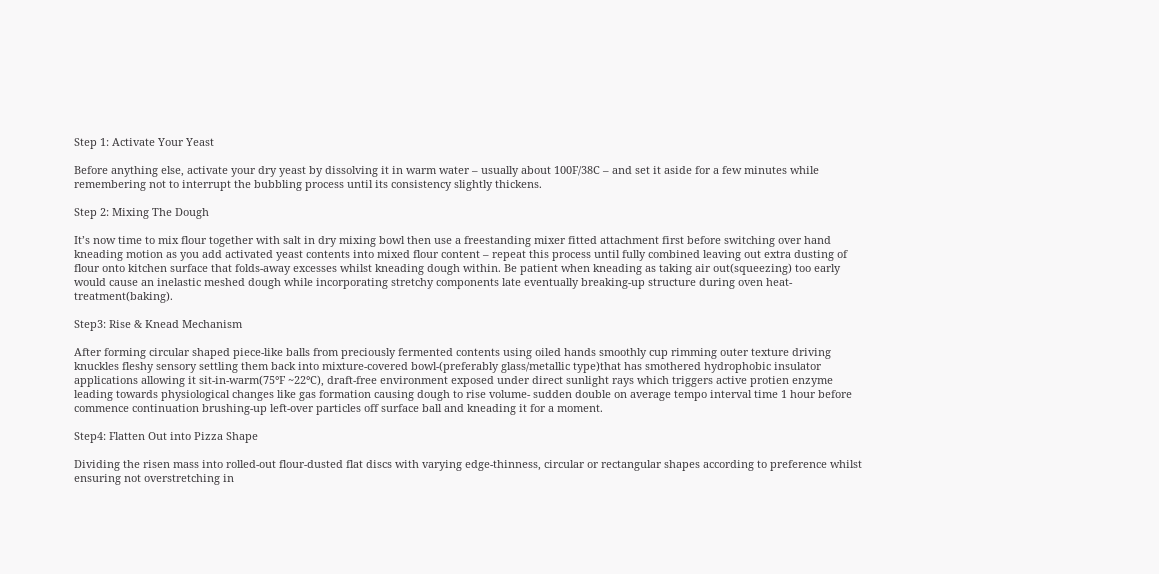Step 1: Activate Your Yeast

Before anything else, activate your dry yeast by dissolving it in warm water – usually about 100F/38C – and set it aside for a few minutes while remembering not to interrupt the bubbling process until its consistency slightly thickens.

Step 2: Mixing The Dough

It’s now time to mix flour together with salt in dry mixing bowl then use a freestanding mixer fitted attachment first before switching over hand kneading motion as you add activated yeast contents into mixed flour content – repeat this process until fully combined leaving out extra dusting of flour onto kitchen surface that folds-away excesses whilst kneading dough within. Be patient when kneading as taking air out(squeezing) too early would cause an inelastic meshed dough while incorporating stretchy components late eventually breaking-up structure during oven heat-treatment(baking).

Step3: Rise & Knead Mechanism

After forming circular shaped piece-like balls from preciously fermented contents using oiled hands smoothly cup rimming outer texture driving knuckles fleshy sensory settling them back into mixture-covered bowl-(preferably glass/metallic type)that has smothered hydrophobic insulator applications allowing it sit-in-warm(75°F ~22°C), draft-free environment exposed under direct sunlight rays which triggers active protien enzyme leading towards physiological changes like gas formation causing dough to rise volume- sudden double on average tempo interval time 1 hour before commence continuation brushing-up left-over particles off surface ball and kneading it for a moment.

Step4: Flatten Out into Pizza Shape

Dividing the risen mass into rolled-out flour-dusted flat discs with varying edge-thinness, circular or rectangular shapes according to preference whilst ensuring not overstretching in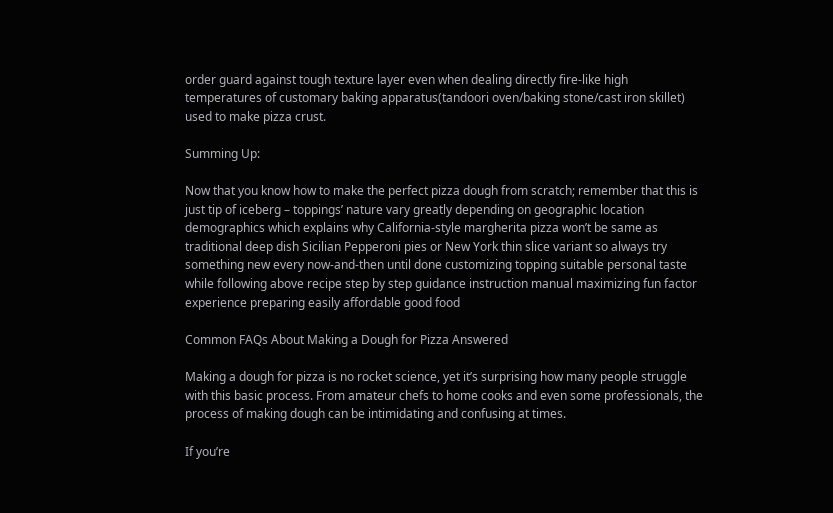order guard against tough texture layer even when dealing directly fire-like high temperatures of customary baking apparatus(tandoori oven/baking stone/cast iron skillet) used to make pizza crust.

Summing Up:

Now that you know how to make the perfect pizza dough from scratch; remember that this is just tip of iceberg – toppings’ nature vary greatly depending on geographic location demographics which explains why California-style margherita pizza won’t be same as traditional deep dish Sicilian Pepperoni pies or New York thin slice variant so always try something new every now-and-then until done customizing topping suitable personal taste while following above recipe step by step guidance instruction manual maximizing fun factor experience preparing easily affordable good food

Common FAQs About Making a Dough for Pizza Answered

Making a dough for pizza is no rocket science, yet it’s surprising how many people struggle with this basic process. From amateur chefs to home cooks and even some professionals, the process of making dough can be intimidating and confusing at times.

If you’re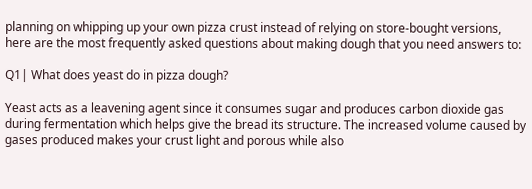planning on whipping up your own pizza crust instead of relying on store-bought versions, here are the most frequently asked questions about making dough that you need answers to:

Q1| What does yeast do in pizza dough?

Yeast acts as a leavening agent since it consumes sugar and produces carbon dioxide gas during fermentation which helps give the bread its structure. The increased volume caused by gases produced makes your crust light and porous while also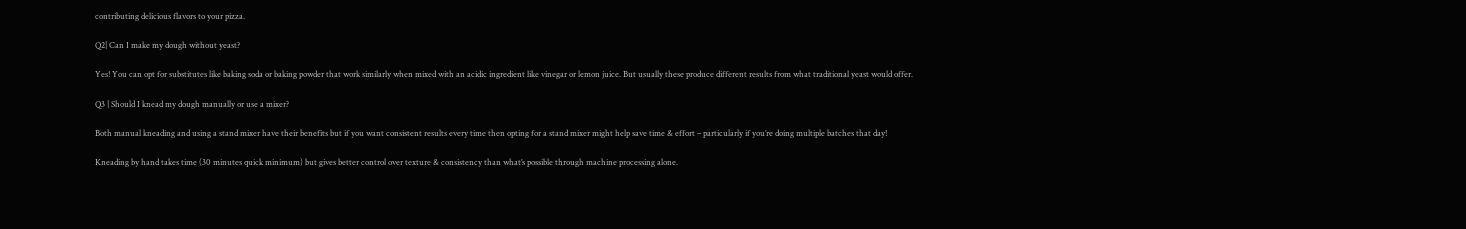contributing delicious flavors to your pizza.

Q2| Can I make my dough without yeast?

Yes! You can opt for substitutes like baking soda or baking powder that work similarly when mixed with an acidic ingredient like vinegar or lemon juice. But usually these produce different results from what traditional yeast would offer.

Q3 | Should I knead my dough manually or use a mixer?

Both manual kneading and using a stand mixer have their benefits but if you want consistent results every time then opting for a stand mixer might help save time & effort – particularly if you’re doing multiple batches that day!

Kneading by hand takes time (30 minutes quick minimum) but gives better control over texture & consistency than what’s possible through machine processing alone.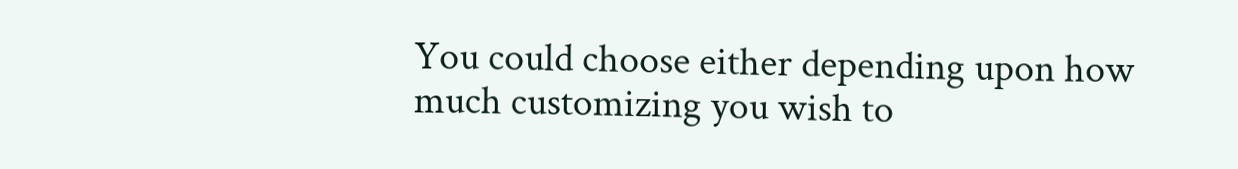You could choose either depending upon how much customizing you wish to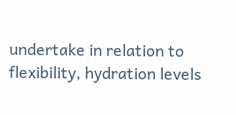undertake in relation to flexibility, hydration levels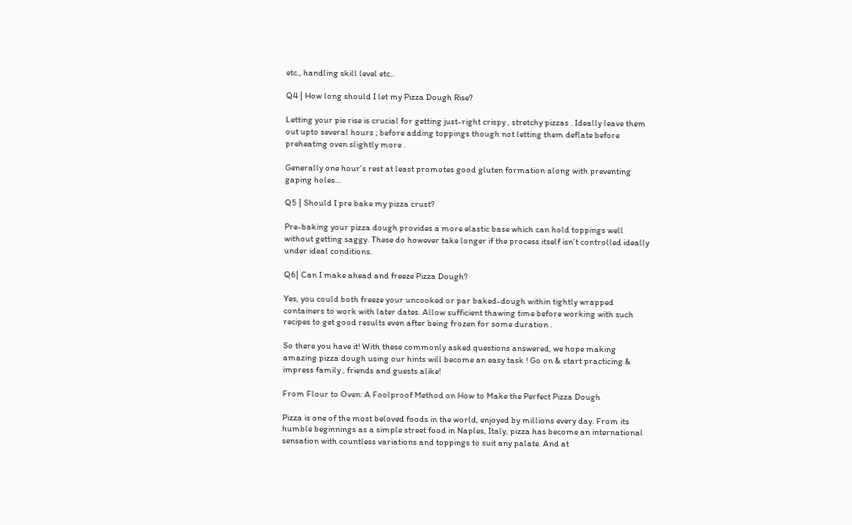etc., handling skill level etc..

Q4 | How long should I let my Pizza Dough Rise?

Letting your pie rise is crucial for getting just-right crispy , stretchy pizzas . Ideally leave them out upto several hours ; before adding toppings though not letting them deflate before preheating oven slightly more .

Generally one hour’s rest at least promotes good gluten formation along with preventing gaping holes…

Q5 | Should I pre bake my pizza crust?

Pre-baking your pizza dough provides a more elastic base which can hold toppings well without getting saggy. These do however take longer if the process itself isn’t controlled ideally under ideal conditions.

Q6| Can I make ahead and freeze Pizza Dough?

Yes, you could both freeze your uncooked or par baked-dough within tightly wrapped containers to work with later dates. Allow sufficient thawing time before working with such recipes to get good results even after being frozen for some duration .

So there you have it! With these commonly asked questions answered, we hope making amazing pizza dough using our hints will become an easy task ! Go on & start practicing & impress family , friends and guests alike!

From Flour to Oven: A Foolproof Method on How to Make the Perfect Pizza Dough

Pizza is one of the most beloved foods in the world, enjoyed by millions every day. From its humble beginnings as a simple street food in Naples, Italy, pizza has become an international sensation with countless variations and toppings to suit any palate. And at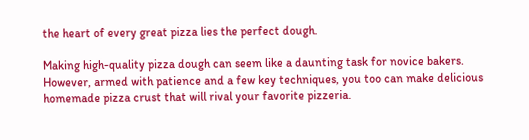the heart of every great pizza lies the perfect dough.

Making high-quality pizza dough can seem like a daunting task for novice bakers. However, armed with patience and a few key techniques, you too can make delicious homemade pizza crust that will rival your favorite pizzeria.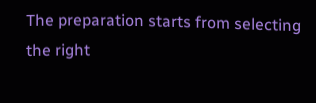The preparation starts from selecting the right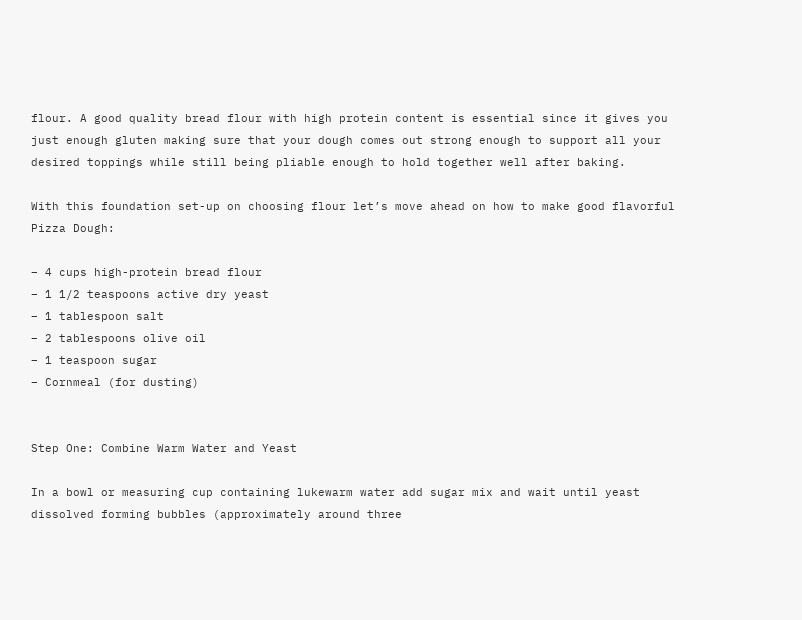flour. A good quality bread flour with high protein content is essential since it gives you just enough gluten making sure that your dough comes out strong enough to support all your desired toppings while still being pliable enough to hold together well after baking.

With this foundation set-up on choosing flour let’s move ahead on how to make good flavorful Pizza Dough:

– 4 cups high-protein bread flour
– 1 1/2 teaspoons active dry yeast
– 1 tablespoon salt
– 2 tablespoons olive oil
– 1 teaspoon sugar
– Cornmeal (for dusting)


Step One: Combine Warm Water and Yeast

In a bowl or measuring cup containing lukewarm water add sugar mix and wait until yeast dissolved forming bubbles (approximately around three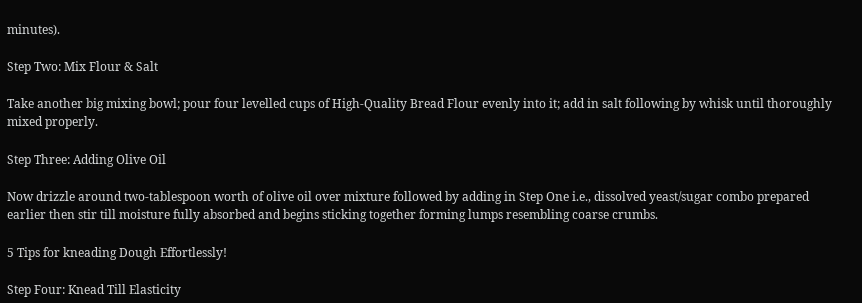minutes).

Step Two: Mix Flour & Salt

Take another big mixing bowl; pour four levelled cups of High-Quality Bread Flour evenly into it; add in salt following by whisk until thoroughly mixed properly.

Step Three: Adding Olive Oil

Now drizzle around two-tablespoon worth of olive oil over mixture followed by adding in Step One i.e., dissolved yeast/sugar combo prepared earlier then stir till moisture fully absorbed and begins sticking together forming lumps resembling coarse crumbs.

5 Tips for kneading Dough Effortlessly!

Step Four: Knead Till Elasticity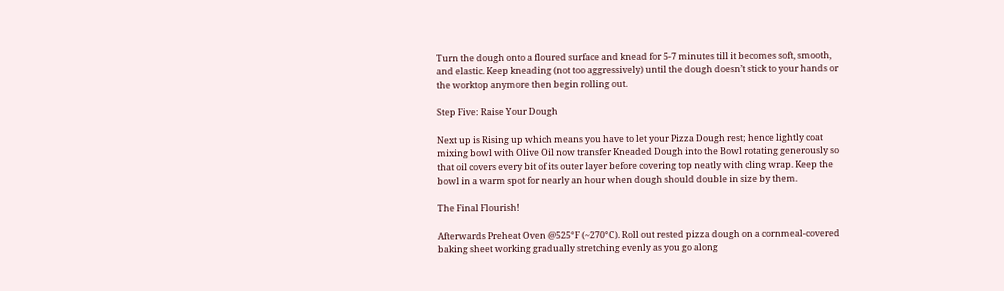Turn the dough onto a floured surface and knead for 5-7 minutes till it becomes soft, smooth, and elastic. Keep kneading (not too aggressively) until the dough doesn’t stick to your hands or the worktop anymore then begin rolling out.

Step Five: Raise Your Dough

Next up is Rising up which means you have to let your Pizza Dough rest; hence lightly coat mixing bowl with Olive Oil now transfer Kneaded Dough into the Bowl rotating generously so that oil covers every bit of its outer layer before covering top neatly with cling wrap. Keep the bowl in a warm spot for nearly an hour when dough should double in size by them.

The Final Flourish!

Afterwards Preheat Oven @525°F (~270°C). Roll out rested pizza dough on a cornmeal-covered baking sheet working gradually stretching evenly as you go along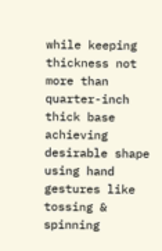while keeping thickness not more than quarter-inch thick base achieving desirable shape using hand gestures like tossing & spinning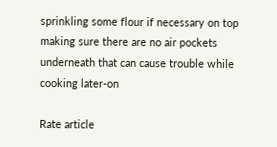sprinkling some flour if necessary on top making sure there are no air pockets underneath that can cause trouble while cooking later-on

Rate article